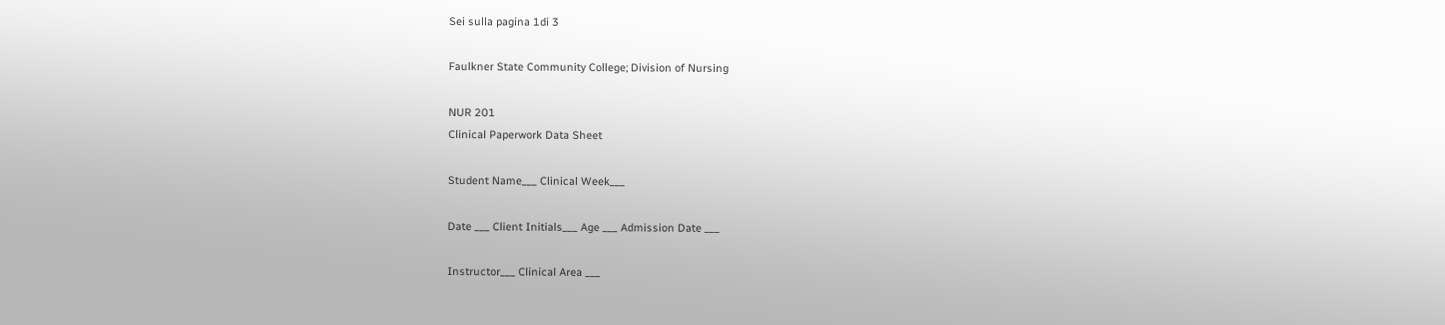Sei sulla pagina 1di 3

Faulkner State Community College; Division of Nursing

NUR 201
Clinical Paperwork Data Sheet

Student Name___ Clinical Week___

Date ___ Client Initials___ Age ___ Admission Date ___

Instructor___ Clinical Area ___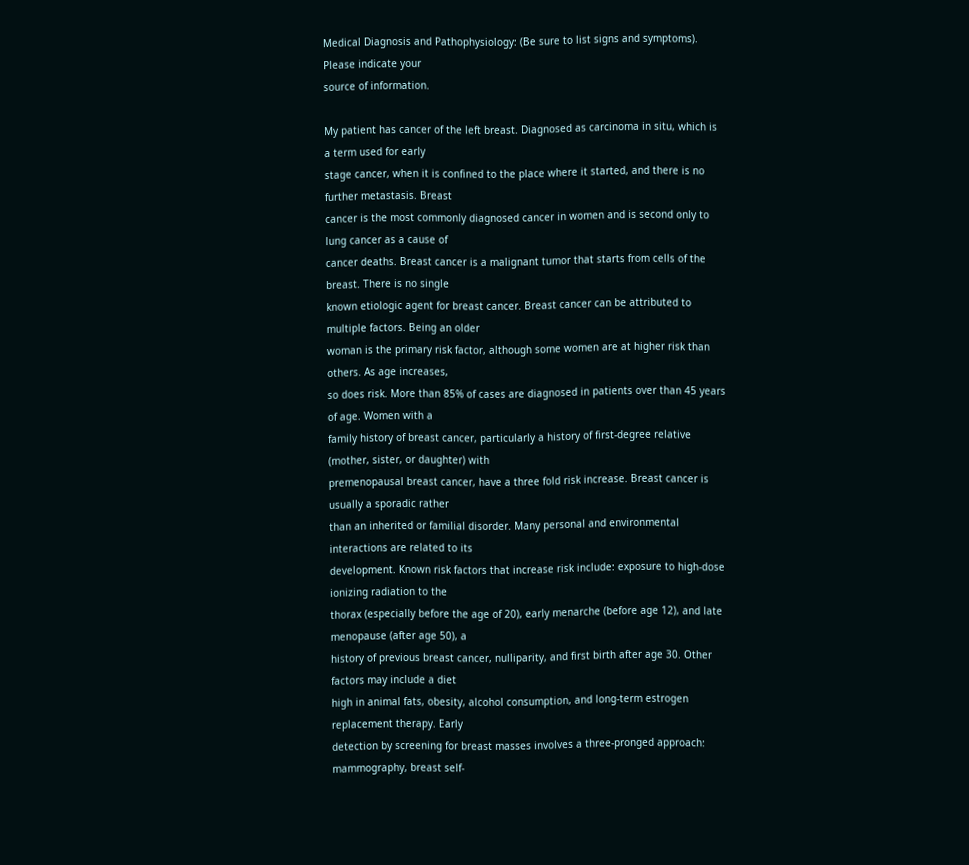Medical Diagnosis and Pathophysiology: (Be sure to list signs and symptoms). Please indicate your
source of information.

My patient has cancer of the left breast. Diagnosed as carcinoma in situ, which is a term used for early
stage cancer, when it is confined to the place where it started, and there is no further metastasis. Breast
cancer is the most commonly diagnosed cancer in women and is second only to lung cancer as a cause of
cancer deaths. Breast cancer is a malignant tumor that starts from cells of the breast. There is no single
known etiologic agent for breast cancer. Breast cancer can be attributed to multiple factors. Being an older
woman is the primary risk factor, although some women are at higher risk than others. As age increases,
so does risk. More than 85% of cases are diagnosed in patients over than 45 years of age. Women with a
family history of breast cancer, particularly a history of first-degree relative (mother, sister, or daughter) with
premenopausal breast cancer, have a three fold risk increase. Breast cancer is usually a sporadic rather
than an inherited or familial disorder. Many personal and environmental interactions are related to its
development. Known risk factors that increase risk include: exposure to high-dose ionizing radiation to the
thorax (especially before the age of 20), early menarche (before age 12), and late menopause (after age 50), a
history of previous breast cancer, nulliparity, and first birth after age 30. Other factors may include a diet
high in animal fats, obesity, alcohol consumption, and long-term estrogen replacement therapy. Early
detection by screening for breast masses involves a three-pronged approach: mammography, breast self-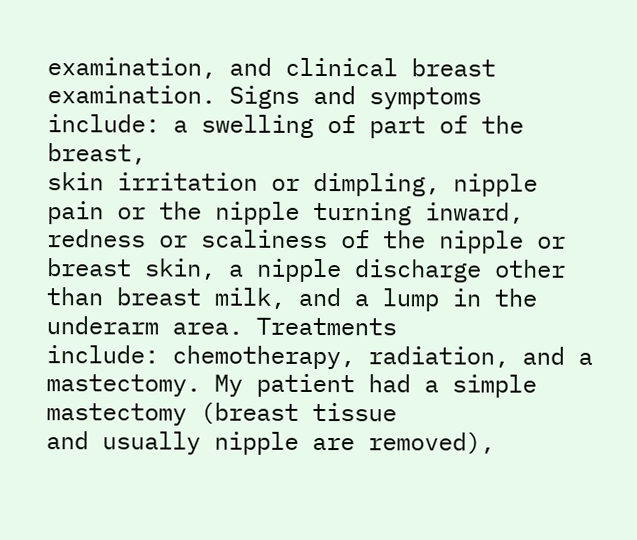examination, and clinical breast examination. Signs and symptoms include: a swelling of part of the breast,
skin irritation or dimpling, nipple pain or the nipple turning inward, redness or scaliness of the nipple or
breast skin, a nipple discharge other than breast milk, and a lump in the underarm area. Treatments
include: chemotherapy, radiation, and a mastectomy. My patient had a simple mastectomy (breast tissue
and usually nipple are removed),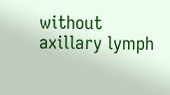without axillary lymph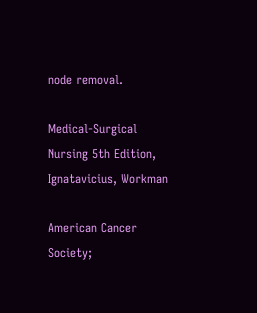node removal.

Medical-Surgical Nursing 5th Edition, Ignatavicius, Workman

American Cancer Society;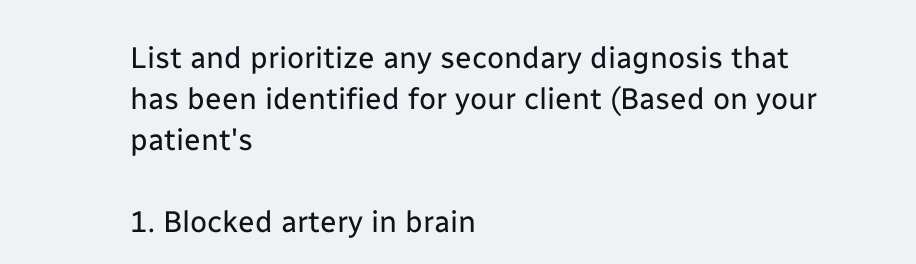List and prioritize any secondary diagnosis that has been identified for your client (Based on your patient's

1. Blocked artery in brain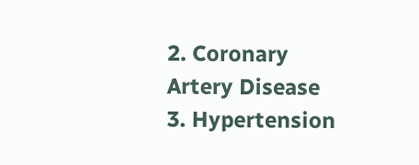2. Coronary Artery Disease
3. Hypertension